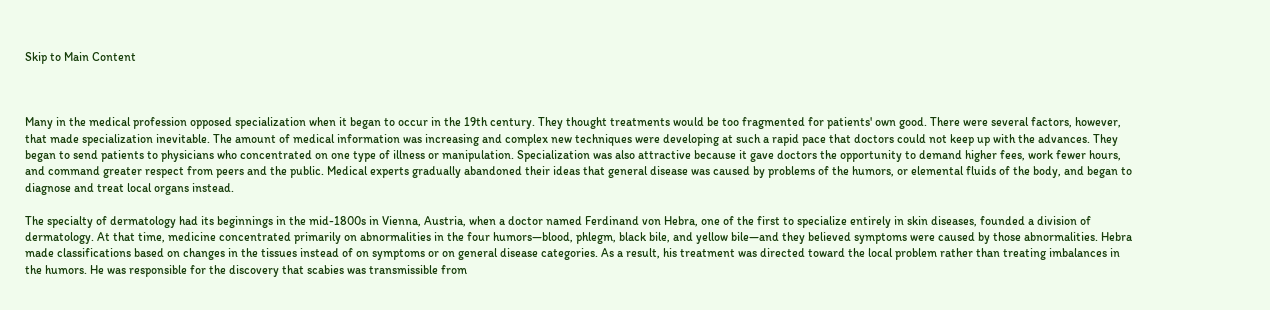Skip to Main Content



Many in the medical profession opposed specialization when it began to occur in the 19th century. They thought treatments would be too fragmented for patients' own good. There were several factors, however, that made specialization inevitable. The amount of medical information was increasing and complex new techniques were developing at such a rapid pace that doctors could not keep up with the advances. They began to send patients to physicians who concentrated on one type of illness or manipulation. Specialization was also attractive because it gave doctors the opportunity to demand higher fees, work fewer hours, and command greater respect from peers and the public. Medical experts gradually abandoned their ideas that general disease was caused by problems of the humors, or elemental fluids of the body, and began to diagnose and treat local organs instead.

The specialty of dermatology had its beginnings in the mid-1800s in Vienna, Austria, when a doctor named Ferdinand von Hebra, one of the first to specialize entirely in skin diseases, founded a division of dermatology. At that time, medicine concentrated primarily on abnormalities in the four humors—blood, phlegm, black bile, and yellow bile—and they believed symptoms were caused by those abnormalities. Hebra made classifications based on changes in the tissues instead of on symptoms or on general disease categories. As a result, his treatment was directed toward the local problem rather than treating imbalances in the humors. He was responsible for the discovery that scabies was transmissible from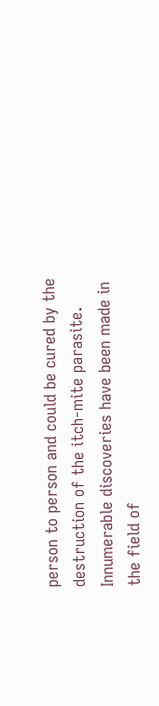person to person and could be cured by the destruction of the itch-mite parasite. Innumerable discoveries have been made in the field of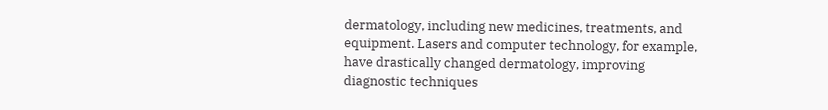dermatology, including new medicines, treatments, and equipment. Lasers and computer technology, for example, have drastically changed dermatology, improving diagnostic techniques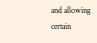and allowing certain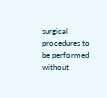surgical procedures to be performed without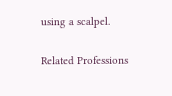using a scalpel.

Related Professions